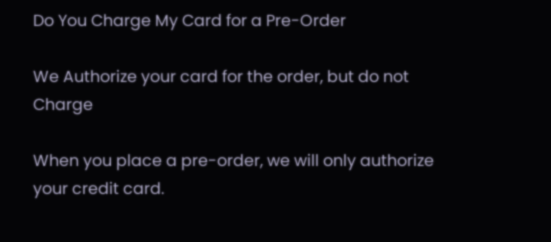Do You Charge My Card for a Pre-Order

We Authorize your card for the order, but do not Charge

When you place a pre-order, we will only authorize your credit card.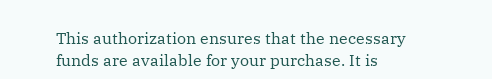This authorization ensures that the necessary funds are available for your purchase. It is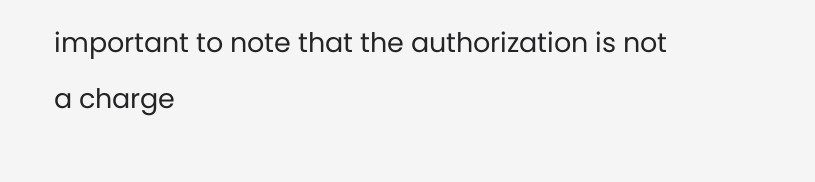important to note that the authorization is not a charge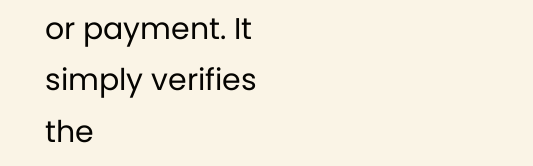or payment. It simply verifies the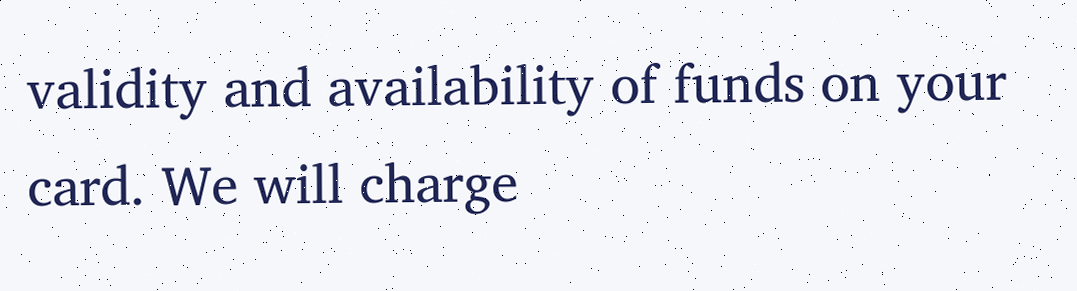validity and availability of funds on your card. We will charge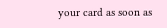your card as soon as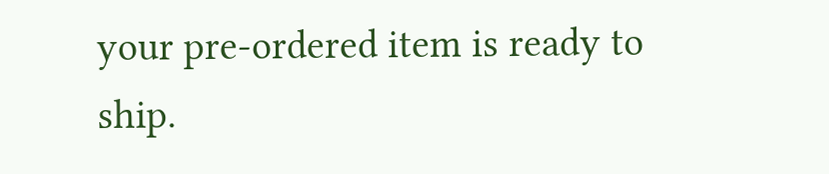your pre-ordered item is ready to ship.